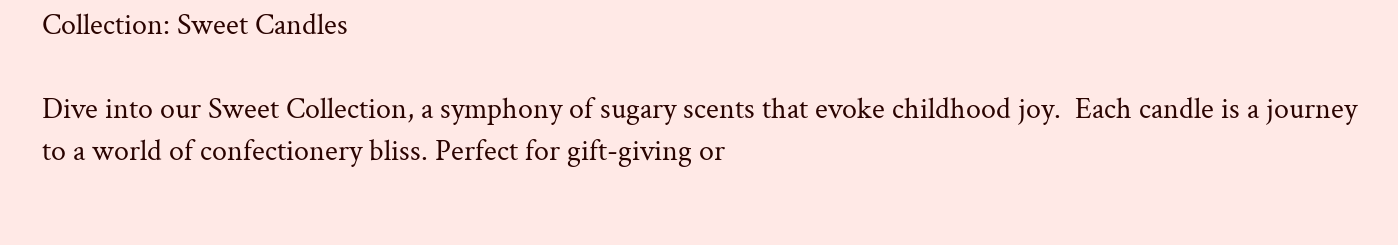Collection: Sweet Candles

Dive into our Sweet Collection, a symphony of sugary scents that evoke childhood joy.  Each candle is a journey to a world of confectionery bliss. Perfect for gift-giving or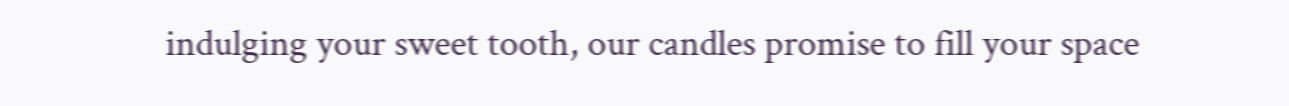indulging your sweet tooth, our candles promise to fill your space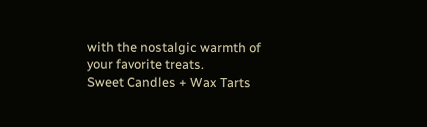with the nostalgic warmth of your favorite treats.
Sweet Candles + Wax Tarts